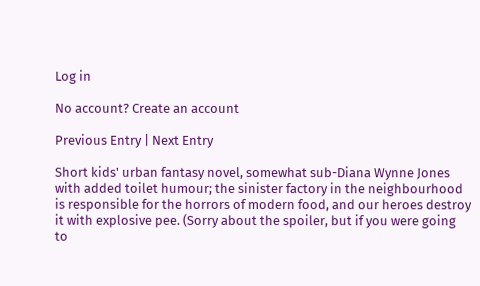Log in

No account? Create an account

Previous Entry | Next Entry

Short kids' urban fantasy novel, somewhat sub-Diana Wynne Jones with added toilet humour; the sinister factory in the neighbourhood is responsible for the horrors of modern food, and our heroes destroy it with explosive pee. (Sorry about the spoiler, but if you were going to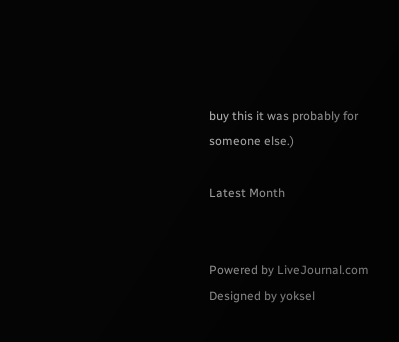buy this it was probably for someone else.)

Latest Month


Powered by LiveJournal.com
Designed by yoksel